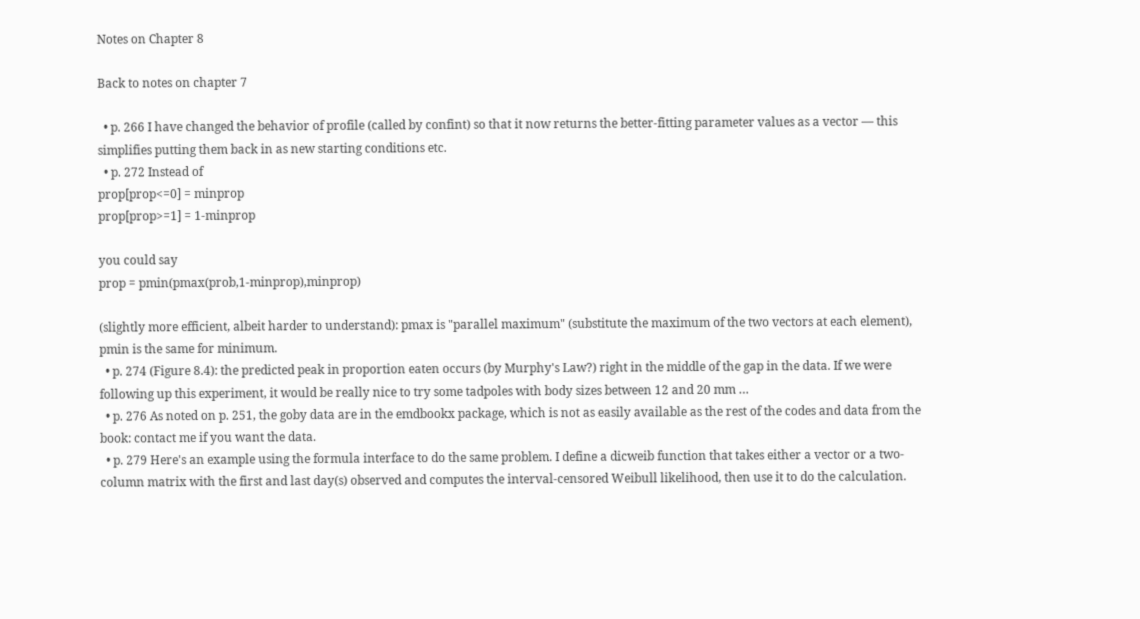Notes on Chapter 8

Back to notes on chapter 7

  • p. 266 I have changed the behavior of profile (called by confint) so that it now returns the better-fitting parameter values as a vector — this simplifies putting them back in as new starting conditions etc.
  • p. 272 Instead of
prop[prop<=0] = minprop
prop[prop>=1] = 1-minprop

you could say
prop = pmin(pmax(prob,1-minprop),minprop)

(slightly more efficient, albeit harder to understand): pmax is "parallel maximum" (substitute the maximum of the two vectors at each element), pmin is the same for minimum.
  • p. 274 (Figure 8.4): the predicted peak in proportion eaten occurs (by Murphy's Law?) right in the middle of the gap in the data. If we were following up this experiment, it would be really nice to try some tadpoles with body sizes between 12 and 20 mm …
  • p. 276 As noted on p. 251, the goby data are in the emdbookx package, which is not as easily available as the rest of the codes and data from the book: contact me if you want the data.
  • p. 279 Here's an example using the formula interface to do the same problem. I define a dicweib function that takes either a vector or a two-column matrix with the first and last day(s) observed and computes the interval-censored Weibull likelihood, then use it to do the calculation.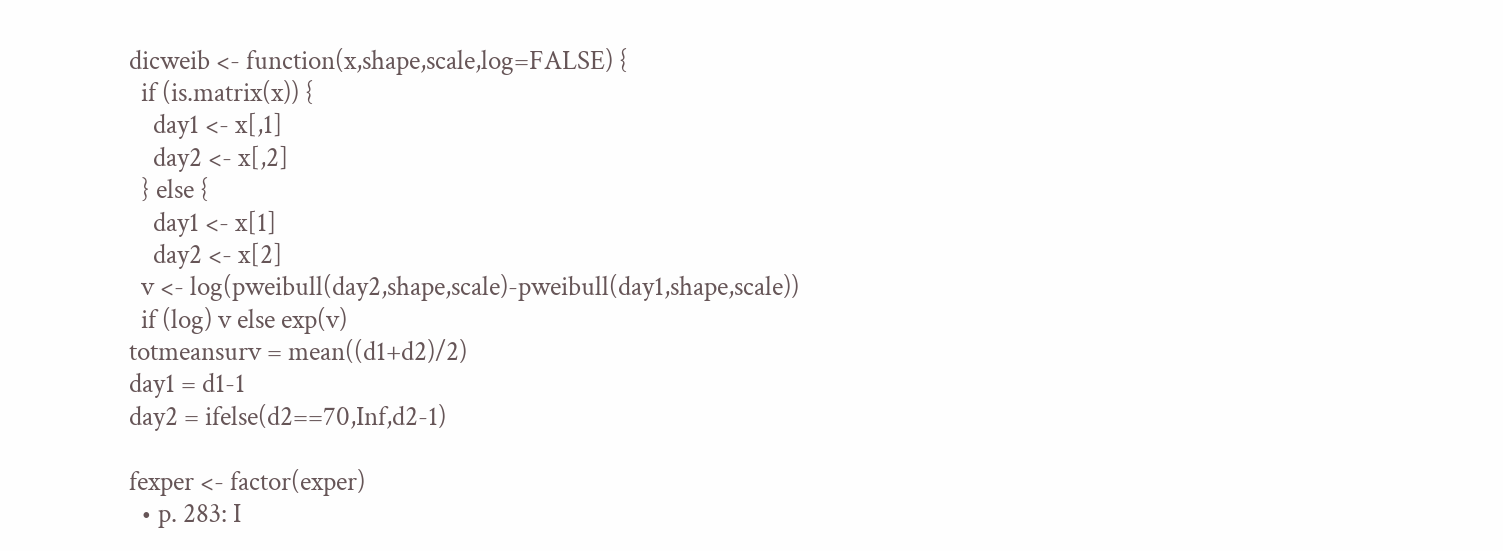dicweib <- function(x,shape,scale,log=FALSE) {
  if (is.matrix(x)) {
    day1 <- x[,1]
    day2 <- x[,2]
  } else {
    day1 <- x[1]
    day2 <- x[2]
  v <- log(pweibull(day2,shape,scale)-pweibull(day1,shape,scale))
  if (log) v else exp(v)
totmeansurv = mean((d1+d2)/2)
day1 = d1-1
day2 = ifelse(d2==70,Inf,d2-1)

fexper <- factor(exper)
  • p. 283: I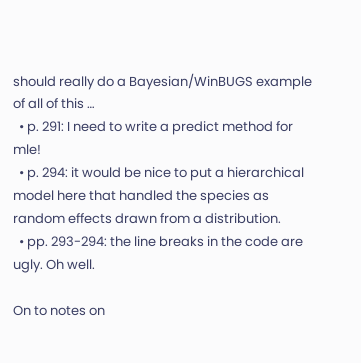should really do a Bayesian/WinBUGS example of all of this …
  • p. 291: I need to write a predict method for mle!
  • p. 294: it would be nice to put a hierarchical model here that handled the species as random effects drawn from a distribution.
  • pp. 293-294: the line breaks in the code are ugly. Oh well.

On to notes on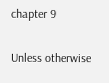chapter 9

Unless otherwise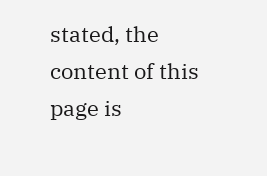stated, the content of this page is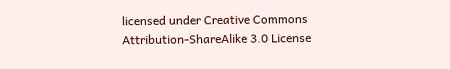licensed under Creative Commons Attribution-ShareAlike 3.0 License